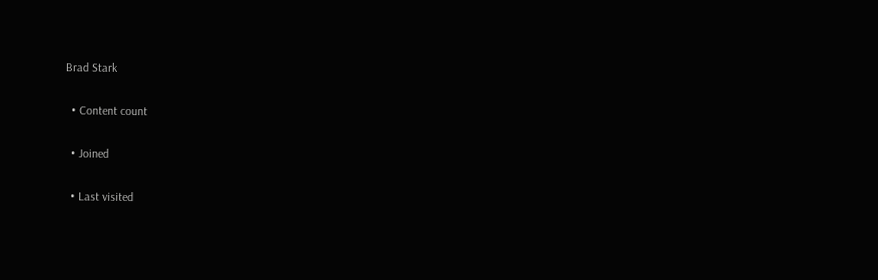Brad Stark

  • Content count

  • Joined

  • Last visited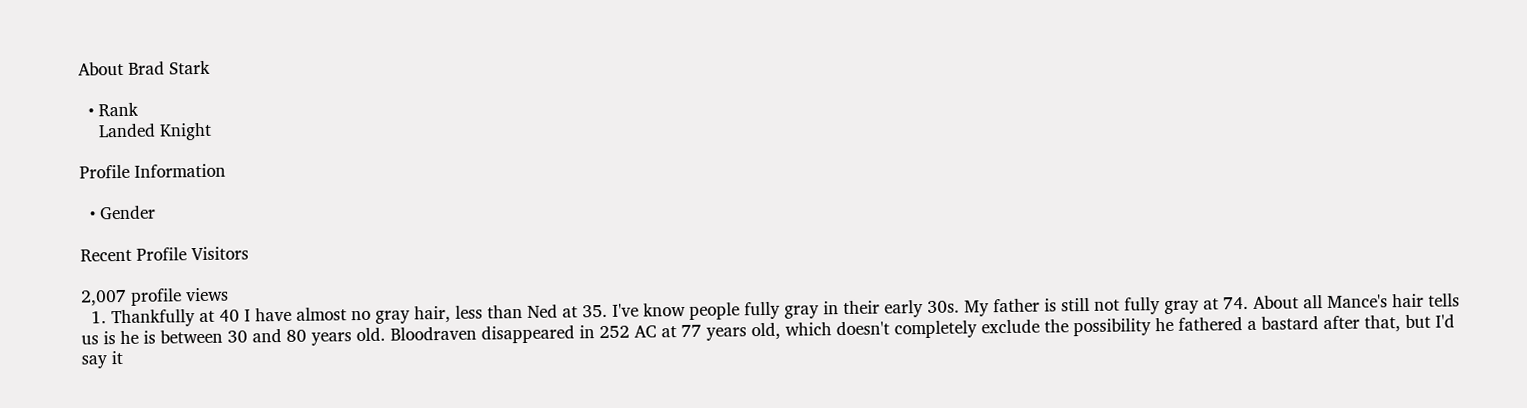About Brad Stark

  • Rank
    Landed Knight

Profile Information

  • Gender

Recent Profile Visitors

2,007 profile views
  1. Thankfully at 40 I have almost no gray hair, less than Ned at 35. I've know people fully gray in their early 30s. My father is still not fully gray at 74. About all Mance's hair tells us is he is between 30 and 80 years old. Bloodraven disappeared in 252 AC at 77 years old, which doesn't completely exclude the possibility he fathered a bastard after that, but I'd say it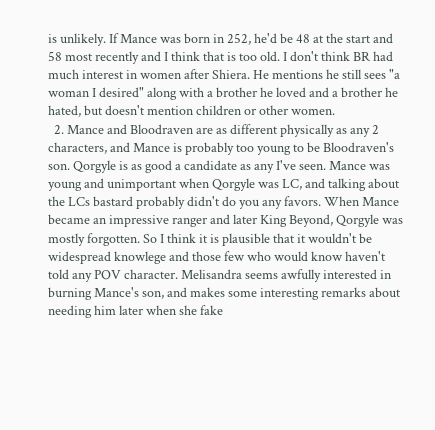is unlikely. If Mance was born in 252, he'd be 48 at the start and 58 most recently and I think that is too old. I don't think BR had much interest in women after Shiera. He mentions he still sees "a woman I desired" along with a brother he loved and a brother he hated, but doesn't mention children or other women.
  2. Mance and Bloodraven are as different physically as any 2 characters, and Mance is probably too young to be Bloodraven's son. Qorgyle is as good a candidate as any I've seen. Mance was young and unimportant when Qorgyle was LC, and talking about the LCs bastard probably didn't do you any favors. When Mance became an impressive ranger and later King Beyond, Qorgyle was mostly forgotten. So I think it is plausible that it wouldn't be widespread knowlege and those few who would know haven't told any POV character. Melisandra seems awfully interested in burning Mance's son, and makes some interesting remarks about needing him later when she fake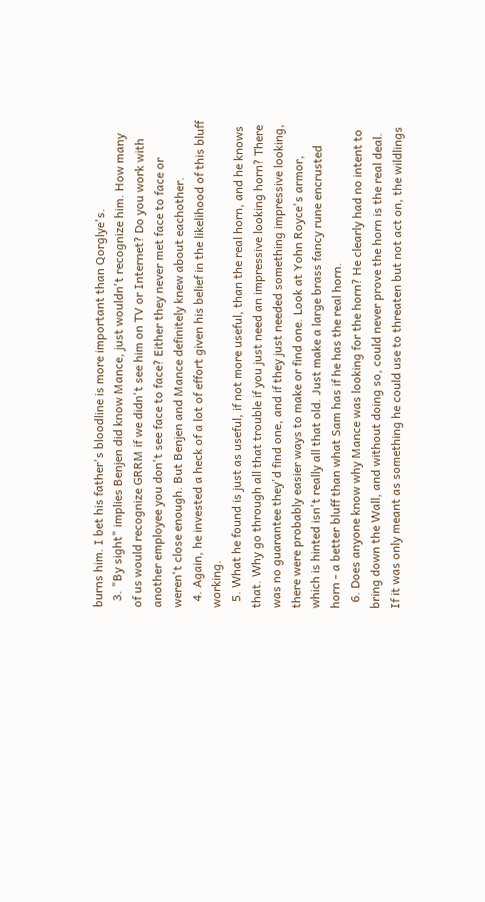burns him. I bet his father's bloodline is more important than Qorglye's.
  3. "By sight" implies Benjen did know Mance, just wouldn't recognize him. How many of us would recognize GRRM if we didn't see him on TV or Internet? Do you work with another employee you don't see face to face? Either they never met face to face or weren't close enough. But Benjen and Mance definitely knew about eachother.
  4. Again, he invested a heck of a lot of effort given his belief in the likelihood of this bluff working.
  5. What he found is just as useful, if not more useful, than the real horn, and he knows that. Why go through all that trouble if you just need an impressive looking horn? There was no guarantee they'd find one, and if they just needed something impressive looking, there were probably easier ways to make or find one. Look at Yohn Royce's armor, which is hinted isn't really all that old. Just make a large brass fancy rune encrusted horn - a better bluff than what Sam has if he has the real horn.
  6. Does anyone know why Mance was looking for the horn? He clearly had no intent to bring down the Wall, and without doing so, could never prove the horn is the real deal. If it was only meant as something he could use to threaten but not act on, the wildlings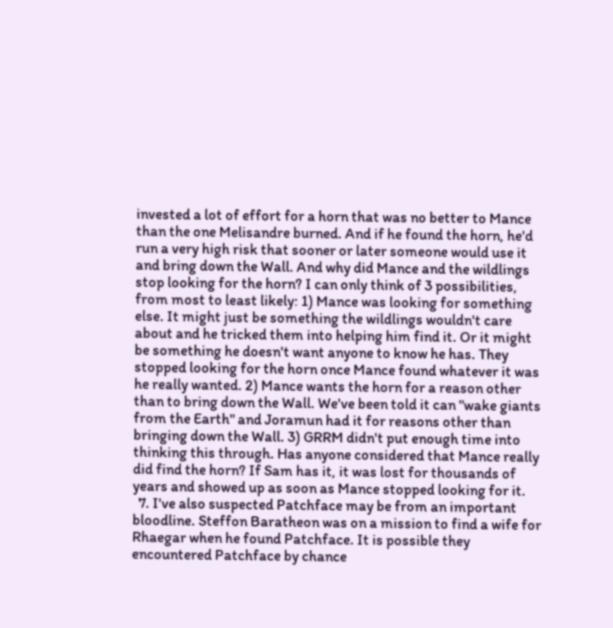invested a lot of effort for a horn that was no better to Mance than the one Melisandre burned. And if he found the horn, he'd run a very high risk that sooner or later someone would use it and bring down the Wall. And why did Mance and the wildlings stop looking for the horn? I can only think of 3 possibilities, from most to least likely: 1) Mance was looking for something else. It might just be something the wildlings wouldn't care about and he tricked them into helping him find it. Or it might be something he doesn't want anyone to know he has. They stopped looking for the horn once Mance found whatever it was he really wanted. 2) Mance wants the horn for a reason other than to bring down the Wall. We've been told it can "wake giants from the Earth" and Joramun had it for reasons other than bringing down the Wall. 3) GRRM didn't put enough time into thinking this through. Has anyone considered that Mance really did find the horn? If Sam has it, it was lost for thousands of years and showed up as soon as Mance stopped looking for it.
  7. I've also suspected Patchface may be from an important bloodline. Steffon Baratheon was on a mission to find a wife for Rhaegar when he found Patchface. It is possible they encountered Patchface by chance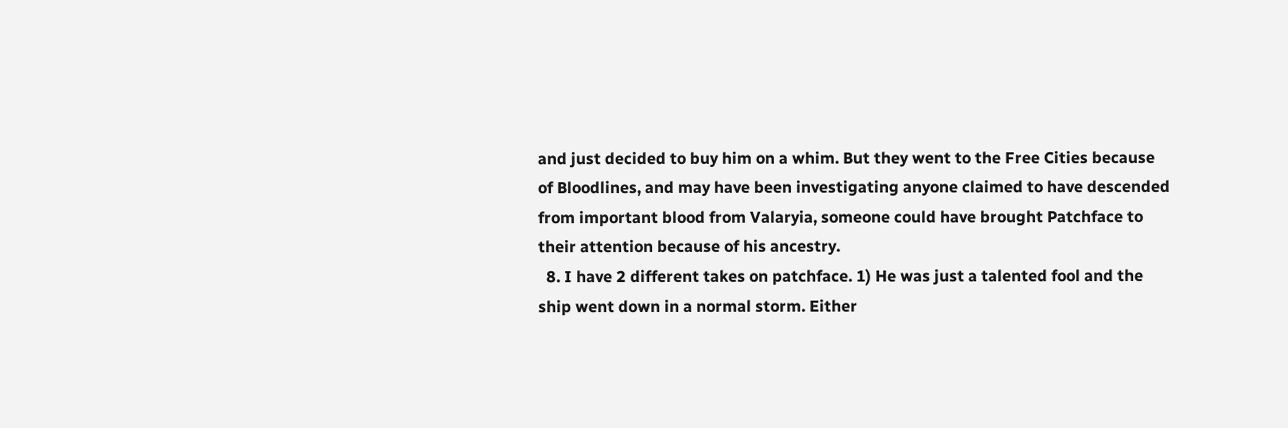and just decided to buy him on a whim. But they went to the Free Cities because of Bloodlines, and may have been investigating anyone claimed to have descended from important blood from Valaryia, someone could have brought Patchface to their attention because of his ancestry.
  8. I have 2 different takes on patchface. 1) He was just a talented fool and the ship went down in a normal storm. Either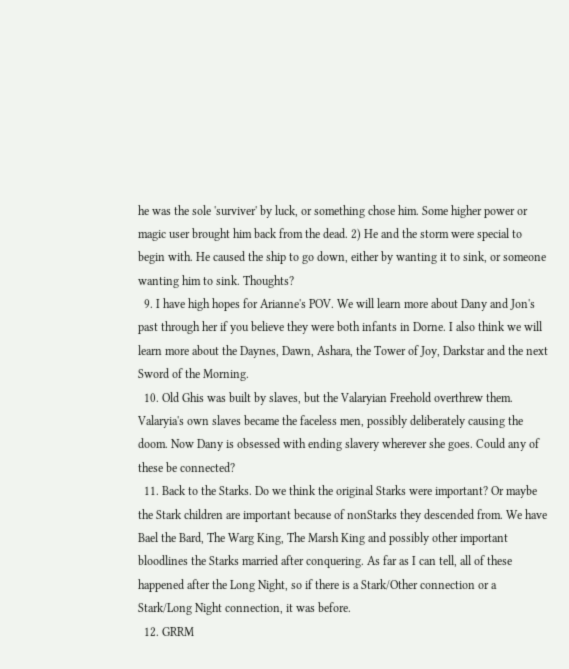he was the sole 'surviver' by luck, or something chose him. Some higher power or magic user brought him back from the dead. 2) He and the storm were special to begin with. He caused the ship to go down, either by wanting it to sink, or someone wanting him to sink. Thoughts?
  9. I have high hopes for Arianne's POV. We will learn more about Dany and Jon's past through her if you believe they were both infants in Dorne. I also think we will learn more about the Daynes, Dawn, Ashara, the Tower of Joy, Darkstar and the next Sword of the Morning.
  10. Old Ghis was built by slaves, but the Valaryian Freehold overthrew them. Valaryia's own slaves became the faceless men, possibly deliberately causing the doom. Now Dany is obsessed with ending slavery wherever she goes. Could any of these be connected?
  11. Back to the Starks. Do we think the original Starks were important? Or maybe the Stark children are important because of nonStarks they descended from. We have Bael the Bard, The Warg King, The Marsh King and possibly other important bloodlines the Starks married after conquering. As far as I can tell, all of these happened after the Long Night, so if there is a Stark/Other connection or a Stark/Long Night connection, it was before.
  12. GRRM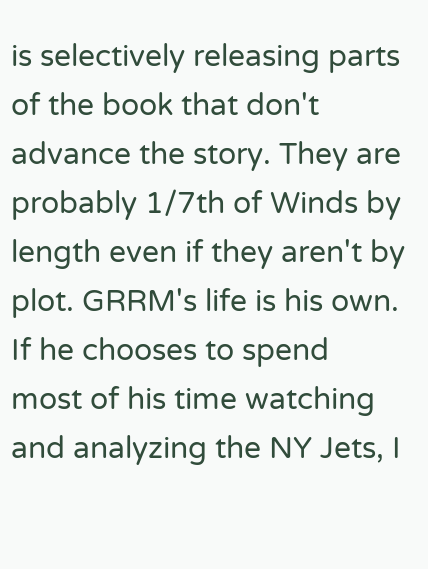is selectively releasing parts of the book that don't advance the story. They are probably 1/7th of Winds by length even if they aren't by plot. GRRM's life is his own. If he chooses to spend most of his time watching and analyzing the NY Jets, I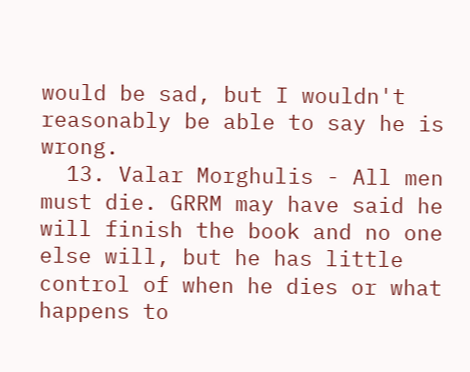would be sad, but I wouldn't reasonably be able to say he is wrong.
  13. Valar Morghulis - All men must die. GRRM may have said he will finish the book and no one else will, but he has little control of when he dies or what happens to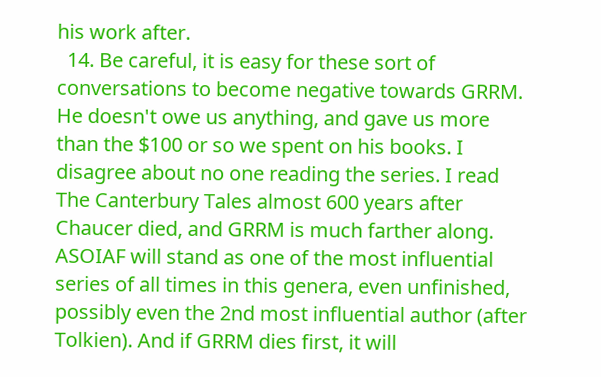his work after.
  14. Be careful, it is easy for these sort of conversations to become negative towards GRRM. He doesn't owe us anything, and gave us more than the $100 or so we spent on his books. I disagree about no one reading the series. I read The Canterbury Tales almost 600 years after Chaucer died, and GRRM is much farther along. ASOIAF will stand as one of the most influential series of all times in this genera, even unfinished, possibly even the 2nd most influential author (after Tolkien). And if GRRM dies first, it will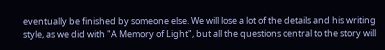eventually be finished by someone else. We will lose a lot of the details and his writing style, as we did with "A Memory of Light", but all the questions central to the story will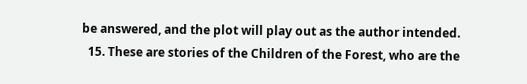be answered, and the plot will play out as the author intended.
  15. These are stories of the Children of the Forest, who are the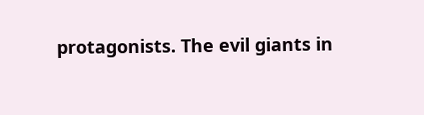protagonists. The evil giants in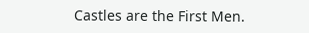Castles are the First Men.